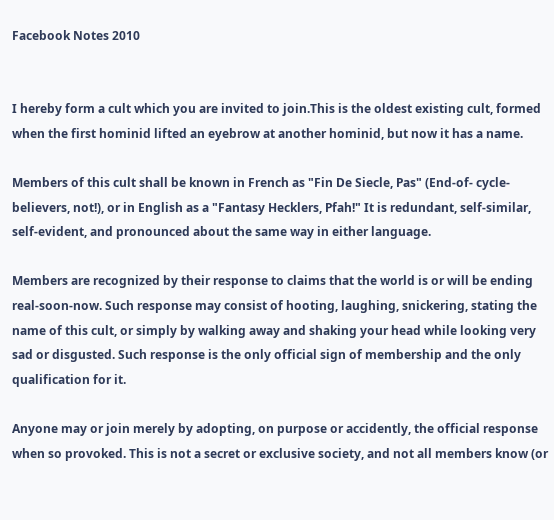Facebook Notes 2010


I hereby form a cult which you are invited to join.This is the oldest existing cult, formed when the first hominid lifted an eyebrow at another hominid, but now it has a name.

Members of this cult shall be known in French as "Fin De Siecle, Pas" (End-of- cycle-believers, not!), or in English as a "Fantasy Hecklers, Pfah!" It is redundant, self-similar, self-evident, and pronounced about the same way in either language.

Members are recognized by their response to claims that the world is or will be ending real-soon-now. Such response may consist of hooting, laughing, snickering, stating the name of this cult, or simply by walking away and shaking your head while looking very sad or disgusted. Such response is the only official sign of membership and the only qualification for it.

Anyone may or join merely by adopting, on purpose or accidently, the official response when so provoked. This is not a secret or exclusive society, and not all members know (or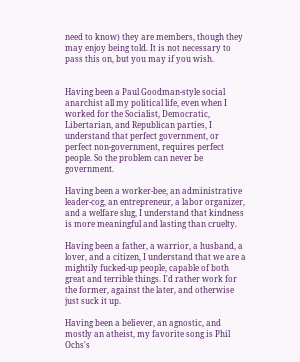need to know) they are members, though they may enjoy being told. It is not necessary to pass this on, but you may if you wish.


Having been a Paul Goodman-style social anarchist all my political life, even when I worked for the Socialist, Democratic, Libertarian, and Republican parties, I understand that perfect government, or perfect non-government, requires perfect people. So the problem can never be government.

Having been a worker-bee, an administrative leader-cog, an entrepreneur, a labor organizer, and a welfare slug, I understand that kindness is more meaningful and lasting than cruelty.

Having been a father, a warrior, a husband, a lover, and a citizen, I understand that we are a mightily fucked-up people, capable of both great and terrible things. I'd rather work for the former, against the later, and otherwise just suck it up.

Having been a believer, an agnostic, and mostly an atheist, my favorite song is Phil Ochs's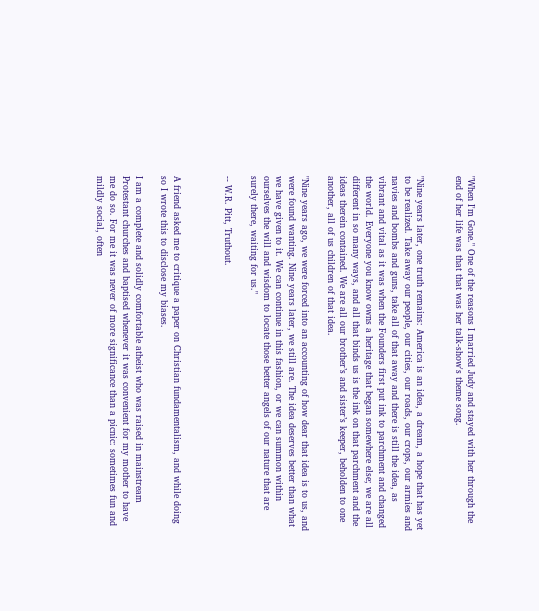"When I'm Gone." One of the reasons I married Judy and stayed with her through the end of her life was that that was her talk-show's theme song.


"Nine years later, one truth remains: America is an idea, a dream, a hope that has yet to be realized. Take away our people, our cities, our roads, our crops, our armies and navies and bombs and guns, take all of that away and there is still the idea, as vibrant and vital as it was when the Founders first put ink to parchment and changed the world. Everyone you know owns a heritage that began somewhere else; we are all different in so many ways, and all that binds us is the ink on that parchment and the ideas therein contained. We are all our brother’s and sister’s keeper, beholden to one another, all of us children of that idea.

"Nine years ago, we were forced into an accounting of how dear that idea is to us, and were found wanting. Nine years later, we still are. The idea deserves better than what we have given to it. We can continue in this fashion, or we can summon within ourselves the will and wisdom to locate those better angels of our nature that are surely there, waiting for us."

-- W.R. Pitt, Truthout.



A friend asked me to critique a paper on Christian fundamentalism, and while doing so I wrote this to disclose my biases.

I am a complete and solidly comfortable atheist who was raised in mainstream Protestant churches and baptised whenever it was convenient for my mother to have me do so. For me it was never of more significance than a picnic: sometimes fun and mildly social, often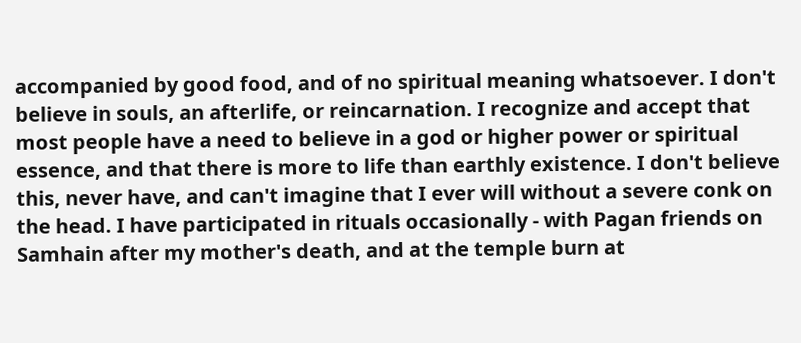accompanied by good food, and of no spiritual meaning whatsoever. I don't believe in souls, an afterlife, or reincarnation. I recognize and accept that most people have a need to believe in a god or higher power or spiritual essence, and that there is more to life than earthly existence. I don't believe this, never have, and can't imagine that I ever will without a severe conk on the head. I have participated in rituals occasionally - with Pagan friends on Samhain after my mother's death, and at the temple burn at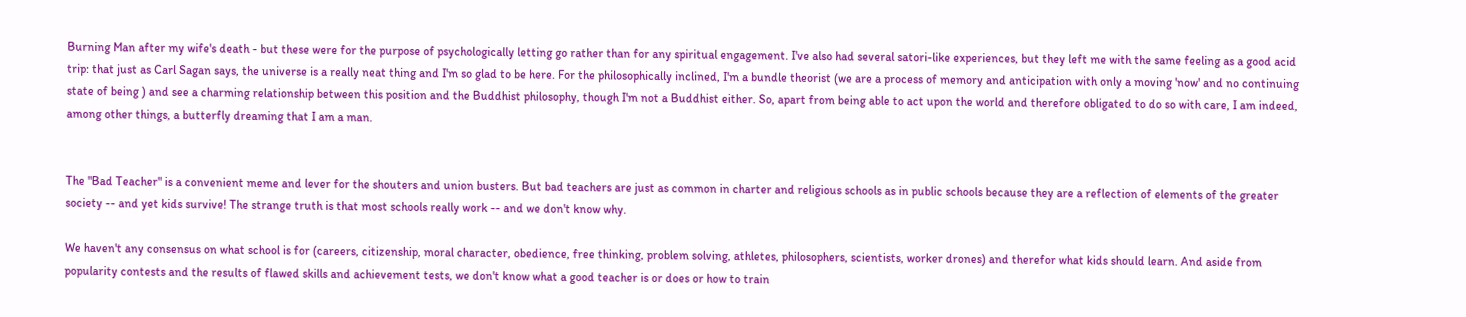Burning Man after my wife's death - but these were for the purpose of psychologically letting go rather than for any spiritual engagement. I've also had several satori-like experiences, but they left me with the same feeling as a good acid trip: that just as Carl Sagan says, the universe is a really neat thing and I'm so glad to be here. For the philosophically inclined, I'm a bundle theorist (we are a process of memory and anticipation with only a moving 'now' and no continuing state of being ) and see a charming relationship between this position and the Buddhist philosophy, though I'm not a Buddhist either. So, apart from being able to act upon the world and therefore obligated to do so with care, I am indeed, among other things, a butterfly dreaming that I am a man.


The "Bad Teacher" is a convenient meme and lever for the shouters and union busters. But bad teachers are just as common in charter and religious schools as in public schools because they are a reflection of elements of the greater society -- and yet kids survive! The strange truth is that most schools really work -- and we don't know why.

We haven't any consensus on what school is for (careers, citizenship, moral character, obedience, free thinking, problem solving, athletes, philosophers, scientists, worker drones) and therefor what kids should learn. And aside from popularity contests and the results of flawed skills and achievement tests, we don't know what a good teacher is or does or how to train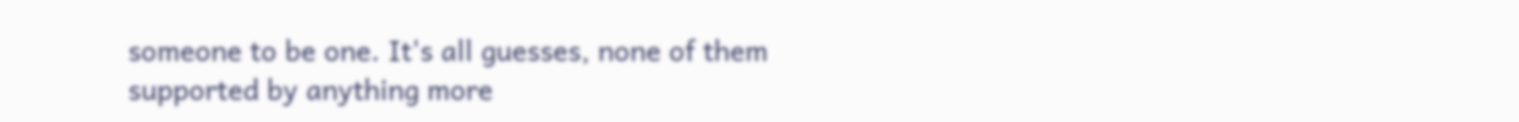someone to be one. It's all guesses, none of them supported by anything more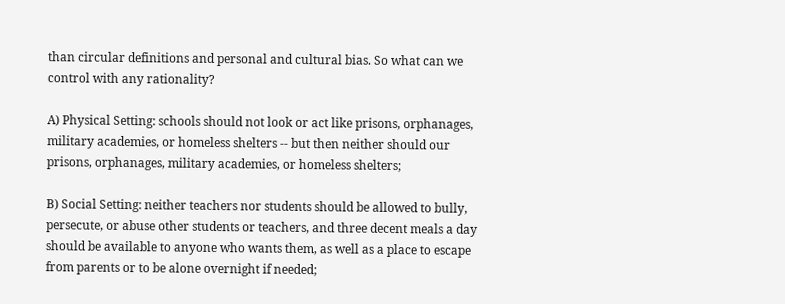than circular definitions and personal and cultural bias. So what can we control with any rationality?

A) Physical Setting: schools should not look or act like prisons, orphanages, military academies, or homeless shelters -- but then neither should our prisons, orphanages, military academies, or homeless shelters;

B) Social Setting: neither teachers nor students should be allowed to bully, persecute, or abuse other students or teachers, and three decent meals a day should be available to anyone who wants them, as well as a place to escape from parents or to be alone overnight if needed;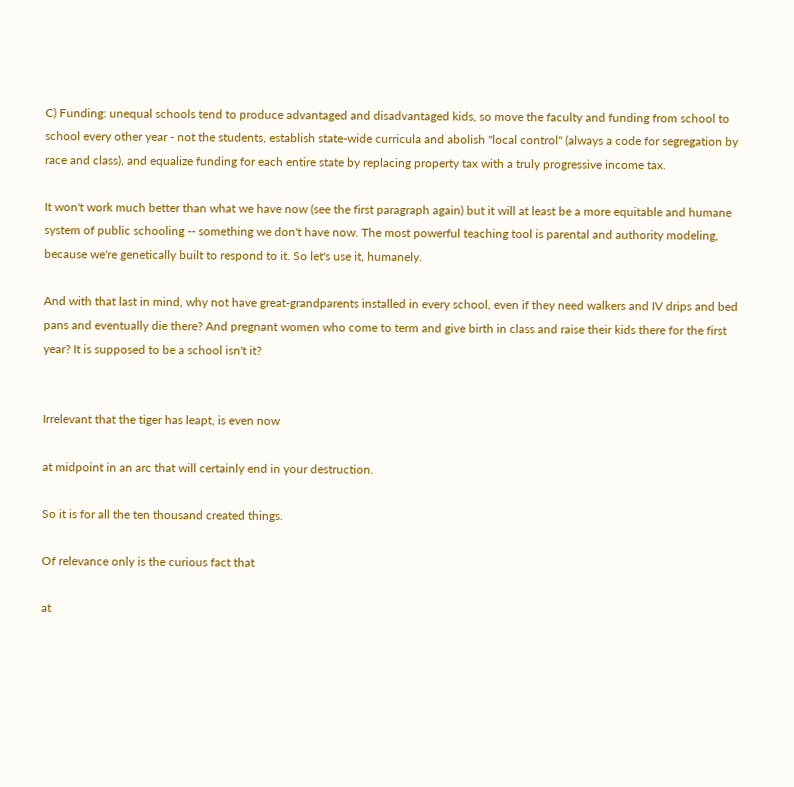C) Funding: unequal schools tend to produce advantaged and disadvantaged kids, so move the faculty and funding from school to school every other year - not the students, establish state-wide curricula and abolish "local control" (always a code for segregation by race and class), and equalize funding for each entire state by replacing property tax with a truly progressive income tax.

It won't work much better than what we have now (see the first paragraph again) but it will at least be a more equitable and humane system of public schooling -- something we don't have now. The most powerful teaching tool is parental and authority modeling, because we're genetically built to respond to it. So let's use it, humanely.

And with that last in mind, why not have great-grandparents installed in every school, even if they need walkers and IV drips and bed pans and eventually die there? And pregnant women who come to term and give birth in class and raise their kids there for the first year? It is supposed to be a school isn't it?


Irrelevant that the tiger has leapt, is even now

at midpoint in an arc that will certainly end in your destruction.

So it is for all the ten thousand created things.

Of relevance only is the curious fact that

at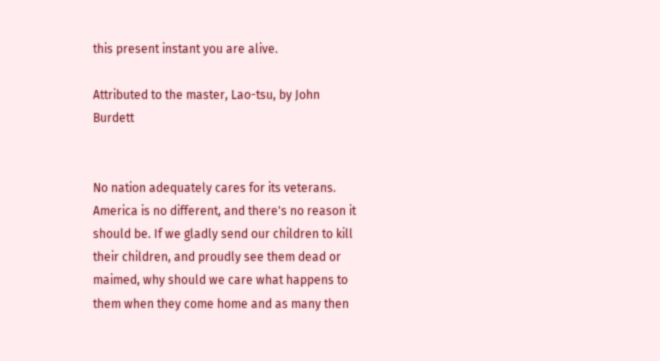this present instant you are alive.

Attributed to the master, Lao-tsu, by John Burdett


No nation adequately cares for its veterans. America is no different, and there's no reason it should be. If we gladly send our children to kill their children, and proudly see them dead or maimed, why should we care what happens to them when they come home and as many then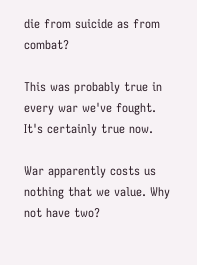die from suicide as from combat?

This was probably true in every war we've fought. It's certainly true now.

War apparently costs us nothing that we value. Why not have two?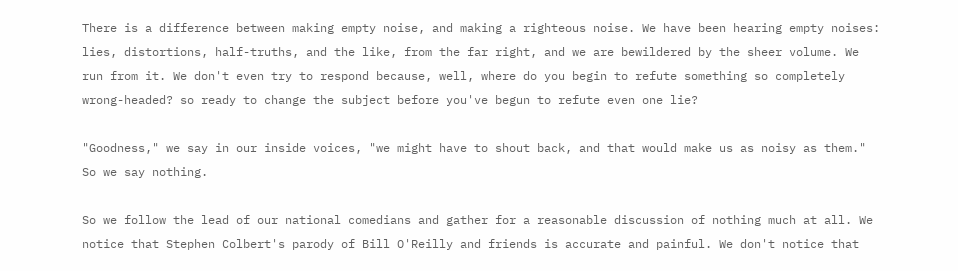There is a difference between making empty noise, and making a righteous noise. We have been hearing empty noises: lies, distortions, half-truths, and the like, from the far right, and we are bewildered by the sheer volume. We run from it. We don't even try to respond because, well, where do you begin to refute something so completely wrong-headed? so ready to change the subject before you've begun to refute even one lie?

"Goodness," we say in our inside voices, "we might have to shout back, and that would make us as noisy as them." So we say nothing.

So we follow the lead of our national comedians and gather for a reasonable discussion of nothing much at all. We notice that Stephen Colbert's parody of Bill O'Reilly and friends is accurate and painful. We don't notice that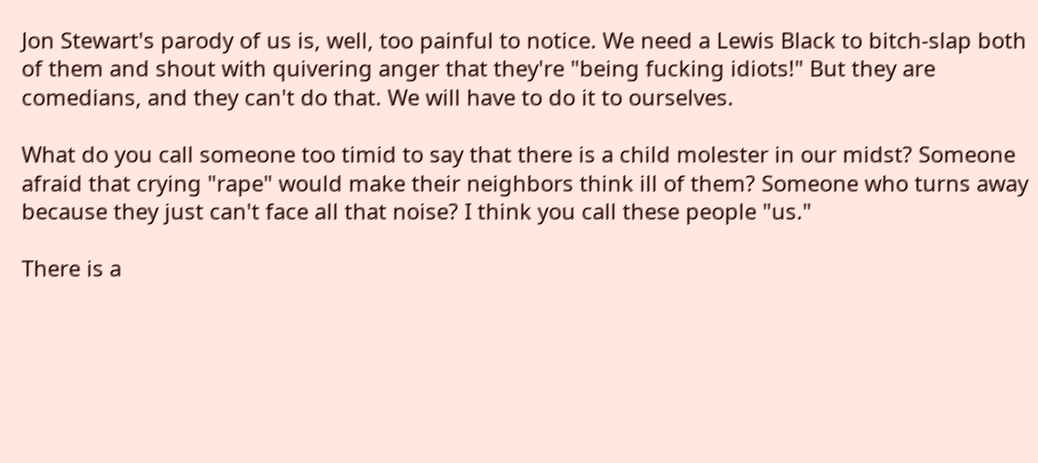Jon Stewart's parody of us is, well, too painful to notice. We need a Lewis Black to bitch-slap both of them and shout with quivering anger that they're "being fucking idiots!" But they are comedians, and they can't do that. We will have to do it to ourselves.

What do you call someone too timid to say that there is a child molester in our midst? Someone afraid that crying "rape" would make their neighbors think ill of them? Someone who turns away because they just can't face all that noise? I think you call these people "us."

There is a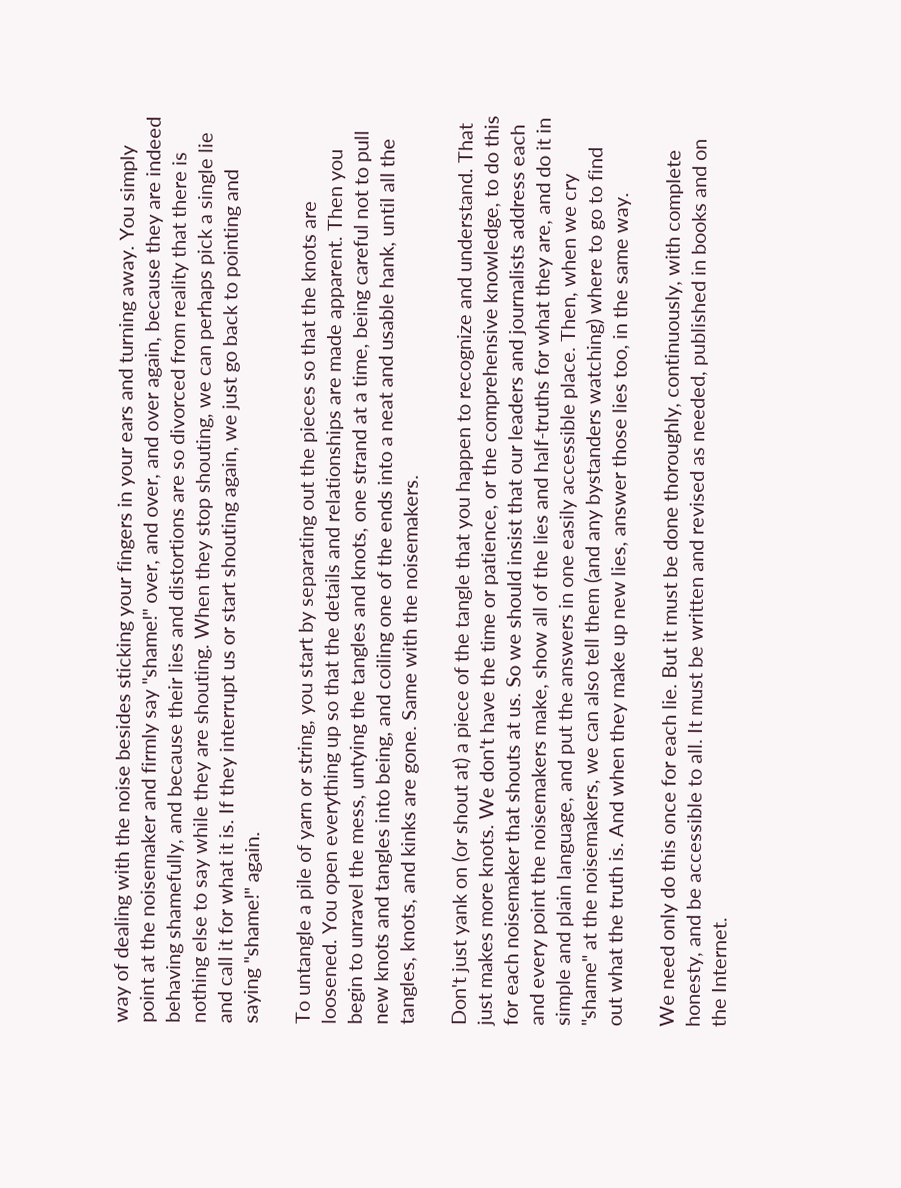way of dealing with the noise besides sticking your fingers in your ears and turning away. You simply point at the noisemaker and firmly say "shame!" over, and over, and over again, because they are indeed behaving shamefully, and because their lies and distortions are so divorced from reality that there is nothing else to say while they are shouting. When they stop shouting, we can perhaps pick a single lie and call it for what it is. If they interrupt us or start shouting again, we just go back to pointing and saying "shame!" again.

To untangle a pile of yarn or string, you start by separating out the pieces so that the knots are loosened. You open everything up so that the details and relationships are made apparent. Then you begin to unravel the mess, untying the tangles and knots, one strand at a time, being careful not to pull new knots and tangles into being, and coiling one of the ends into a neat and usable hank, until all the tangles, knots, and kinks are gone. Same with the noisemakers.

Don't just yank on (or shout at) a piece of the tangle that you happen to recognize and understand. That just makes more knots. We don't have the time or patience, or the comprehensive knowledge, to do this for each noisemaker that shouts at us. So we should insist that our leaders and journalists address each and every point the noisemakers make, show all of the lies and half-truths for what they are, and do it in simple and plain language, and put the answers in one easily accessible place. Then, when we cry "shame" at the noisemakers, we can also tell them (and any bystanders watching) where to go to find out what the truth is. And when they make up new lies, answer those lies too, in the same way.

We need only do this once for each lie. But it must be done thoroughly, continuously, with complete honesty, and be accessible to all. It must be written and revised as needed, published in books and on the Internet.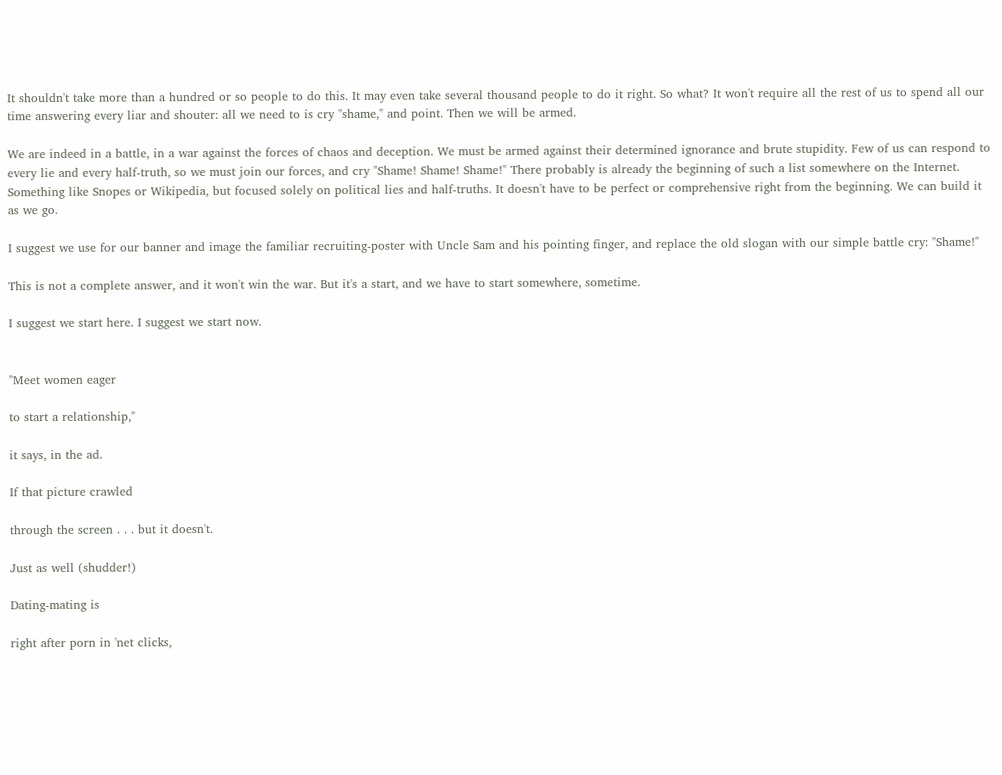It shouldn't take more than a hundred or so people to do this. It may even take several thousand people to do it right. So what? It won't require all the rest of us to spend all our time answering every liar and shouter: all we need to is cry "shame," and point. Then we will be armed.

We are indeed in a battle, in a war against the forces of chaos and deception. We must be armed against their determined ignorance and brute stupidity. Few of us can respond to every lie and every half-truth, so we must join our forces, and cry "Shame! Shame! Shame!" There probably is already the beginning of such a list somewhere on the Internet. Something like Snopes or Wikipedia, but focused solely on political lies and half-truths. It doesn't have to be perfect or comprehensive right from the beginning. We can build it as we go.

I suggest we use for our banner and image the familiar recruiting-poster with Uncle Sam and his pointing finger, and replace the old slogan with our simple battle cry: "Shame!"

This is not a complete answer, and it won't win the war. But it's a start, and we have to start somewhere, sometime.

I suggest we start here. I suggest we start now.


"Meet women eager

to start a relationship,"

it says, in the ad.

If that picture crawled

through the screen . . . but it doesn't.

Just as well (shudder!)

Dating-mating is

right after porn in 'net clicks,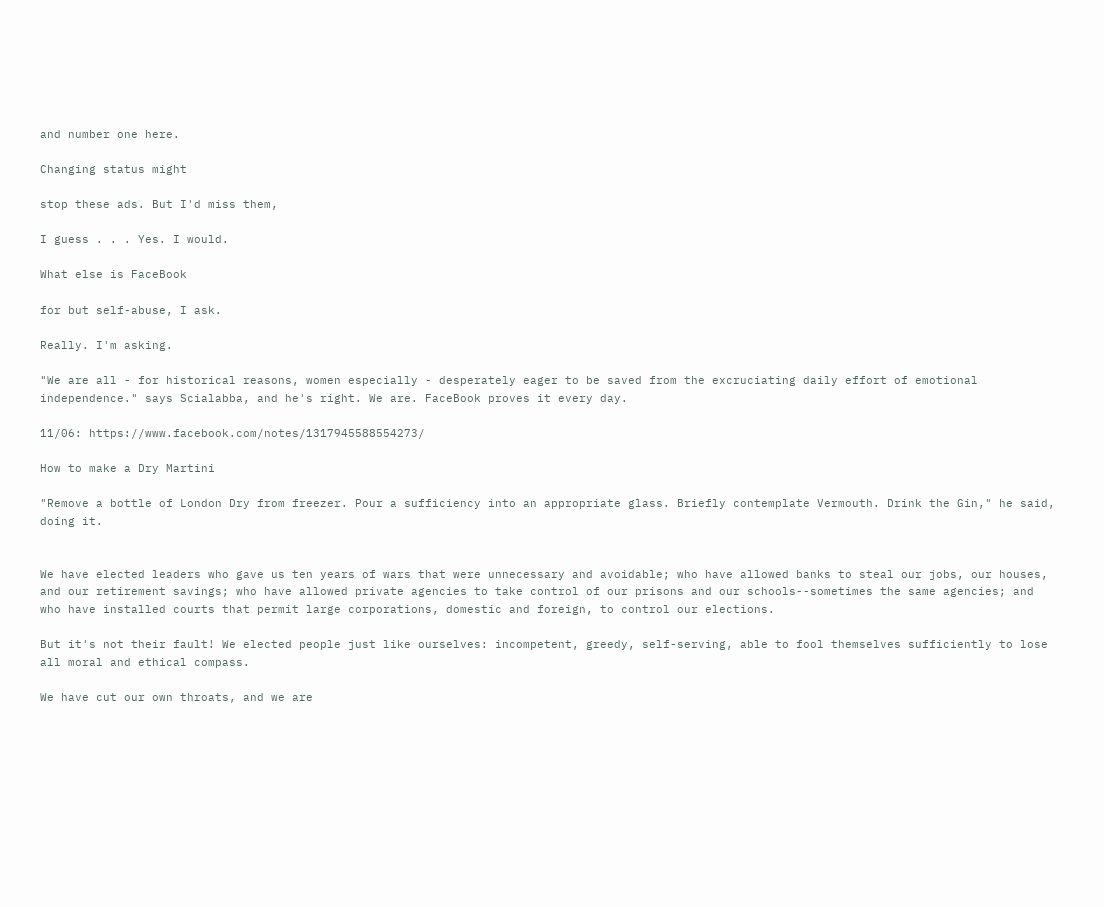and number one here.

Changing status might

stop these ads. But I'd miss them,

I guess . . . Yes. I would.

What else is FaceBook

for but self-abuse, I ask.

Really. I'm asking.

"We are all - for historical reasons, women especially - desperately eager to be saved from the excruciating daily effort of emotional independence." says Scialabba, and he's right. We are. FaceBook proves it every day.

11/06: https://www.facebook.com/notes/1317945588554273/

How to make a Dry Martini

"Remove a bottle of London Dry from freezer. Pour a sufficiency into an appropriate glass. Briefly contemplate Vermouth. Drink the Gin," he said, doing it.


We have elected leaders who gave us ten years of wars that were unnecessary and avoidable; who have allowed banks to steal our jobs, our houses, and our retirement savings; who have allowed private agencies to take control of our prisons and our schools--sometimes the same agencies; and who have installed courts that permit large corporations, domestic and foreign, to control our elections.

But it's not their fault! We elected people just like ourselves: incompetent, greedy, self-serving, able to fool themselves sufficiently to lose all moral and ethical compass.

We have cut our own throats, and we are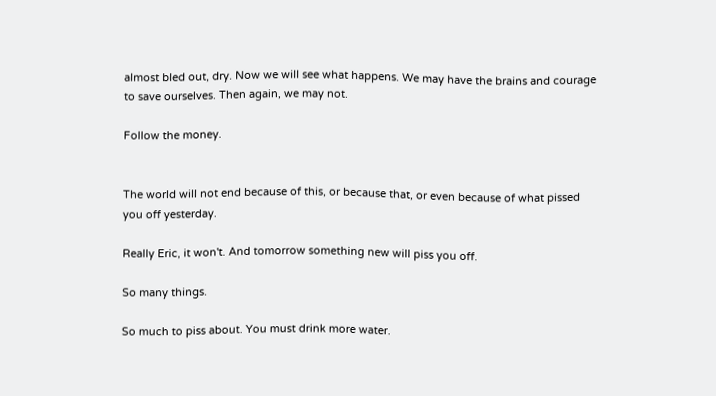almost bled out, dry. Now we will see what happens. We may have the brains and courage to save ourselves. Then again, we may not.

Follow the money.


The world will not end because of this, or because that, or even because of what pissed you off yesterday.

Really Eric, it won't. And tomorrow something new will piss you off.

So many things.

So much to piss about. You must drink more water.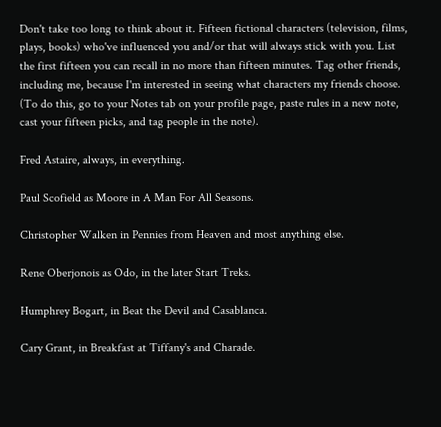Don't take too long to think about it. Fifteen fictional characters (television, films, plays, books) who've influenced you and/or that will always stick with you. List the first fifteen you can recall in no more than fifteen minutes. Tag other friends, including me, because I'm interested in seeing what characters my friends choose. (To do this, go to your Notes tab on your profile page, paste rules in a new note, cast your fifteen picks, and tag people in the note).

Fred Astaire, always, in everything.

Paul Scofield as Moore in A Man For All Seasons.

Christopher Walken in Pennies from Heaven and most anything else.

Rene Oberjonois as Odo, in the later Start Treks.

Humphrey Bogart, in Beat the Devil and Casablanca.

Cary Grant, in Breakfast at Tiffany's and Charade.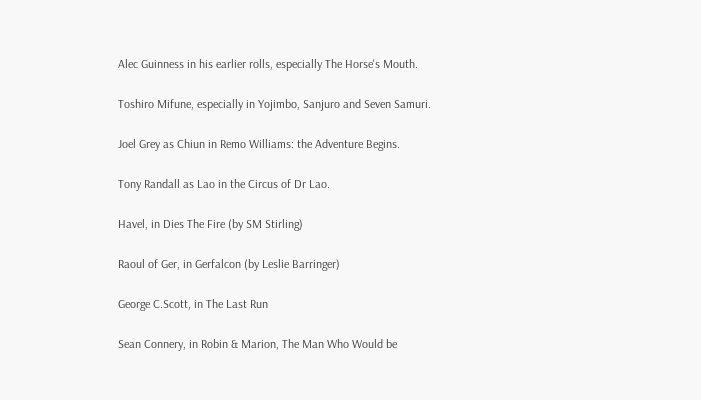Alec Guinness in his earlier rolls, especially The Horse's Mouth.

Toshiro Mifune, especially in Yojimbo, Sanjuro and Seven Samuri.

Joel Grey as Chiun in Remo Williams: the Adventure Begins.

Tony Randall as Lao in the Circus of Dr Lao.

Havel, in Dies The Fire (by SM Stirling)

Raoul of Ger, in Gerfalcon (by Leslie Barringer)

George C.Scott, in The Last Run

Sean Connery, in Robin & Marion, The Man Who Would be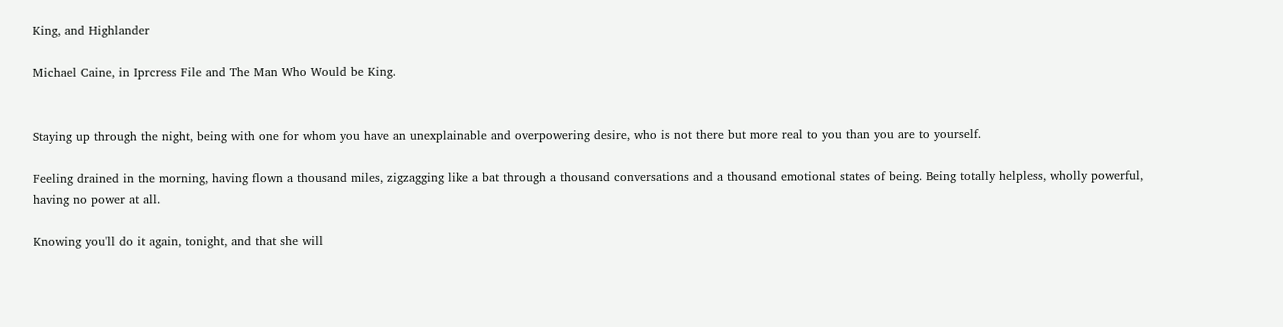King, and Highlander

Michael Caine, in Iprcress File and The Man Who Would be King.


Staying up through the night, being with one for whom you have an unexplainable and overpowering desire, who is not there but more real to you than you are to yourself.

Feeling drained in the morning, having flown a thousand miles, zigzagging like a bat through a thousand conversations and a thousand emotional states of being. Being totally helpless, wholly powerful, having no power at all.

Knowing you'll do it again, tonight, and that she will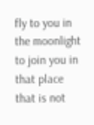fly to you in the moonlight to join you in that place that is not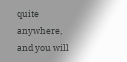quite anywhere, and you will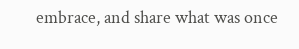embrace, and share what was once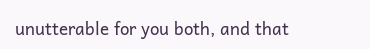unutterable for you both, and that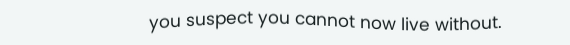you suspect you cannot now live without.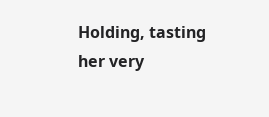Holding, tasting her very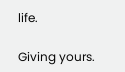life.

Giving yours.